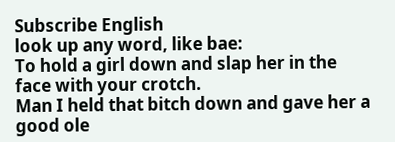Subscribe English
look up any word, like bae:
To hold a girl down and slap her in the face with your crotch.
Man I held that bitch down and gave her a good ole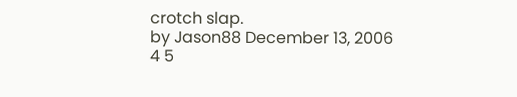crotch slap.
by Jason88 December 13, 2006
4 5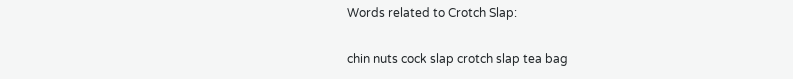Words related to Crotch Slap:

chin nuts cock slap crotch slap tea bag